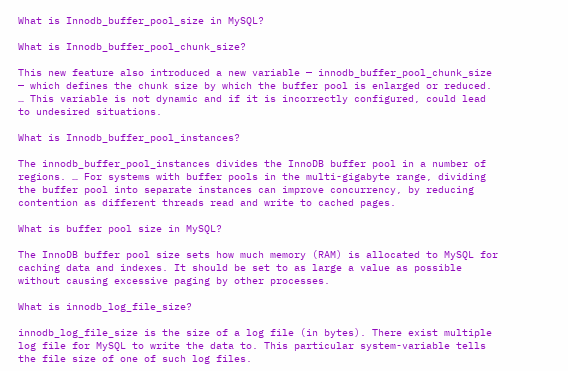What is Innodb_buffer_pool_size in MySQL?

What is Innodb_buffer_pool_chunk_size?

This new feature also introduced a new variable — innodb_buffer_pool_chunk_size — which defines the chunk size by which the buffer pool is enlarged or reduced. … This variable is not dynamic and if it is incorrectly configured, could lead to undesired situations.

What is Innodb_buffer_pool_instances?

The innodb_buffer_pool_instances divides the InnoDB buffer pool in a number of regions. … For systems with buffer pools in the multi-gigabyte range, dividing the buffer pool into separate instances can improve concurrency, by reducing contention as different threads read and write to cached pages.

What is buffer pool size in MySQL?

The InnoDB buffer pool size sets how much memory (RAM) is allocated to MySQL for caching data and indexes. It should be set to as large a value as possible without causing excessive paging by other processes.

What is innodb_log_file_size?

innodb_log_file_size is the size of a log file (in bytes). There exist multiple log file for MySQL to write the data to. This particular system-variable tells the file size of one of such log files.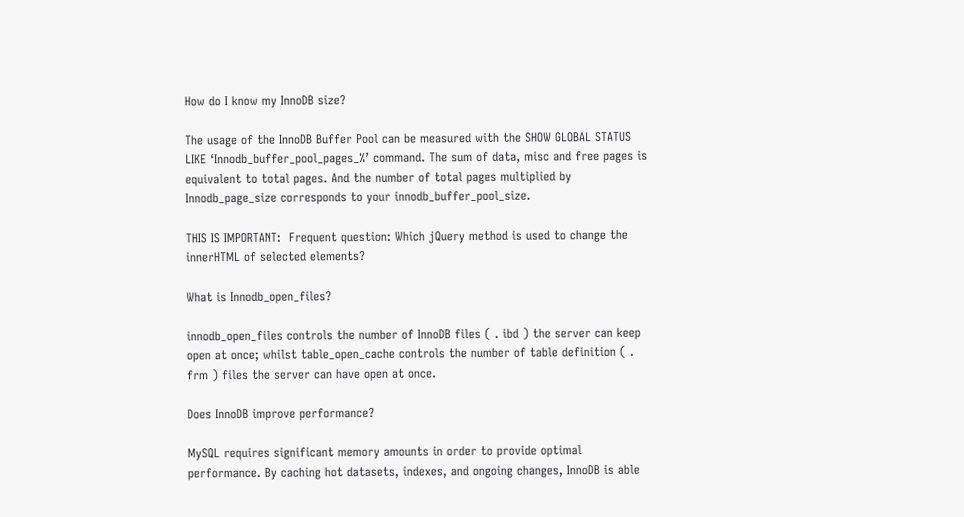How do I know my InnoDB size?

The usage of the InnoDB Buffer Pool can be measured with the SHOW GLOBAL STATUS LIKE ‘Innodb_buffer_pool_pages_%’ command. The sum of data, misc and free pages is equivalent to total pages. And the number of total pages multiplied by Innodb_page_size corresponds to your innodb_buffer_pool_size.

THIS IS IMPORTANT:  Frequent question: Which jQuery method is used to change the innerHTML of selected elements?

What is Innodb_open_files?

innodb_open_files controls the number of InnoDB files ( . ibd ) the server can keep open at once; whilst table_open_cache controls the number of table definition ( . frm ) files the server can have open at once.

Does InnoDB improve performance?

MySQL requires significant memory amounts in order to provide optimal performance. By caching hot datasets, indexes, and ongoing changes, InnoDB is able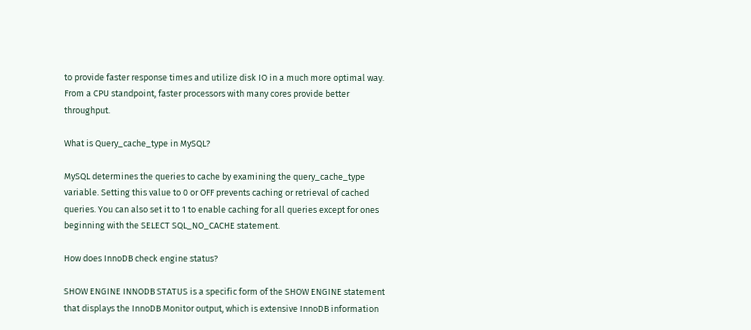to provide faster response times and utilize disk IO in a much more optimal way. From a CPU standpoint, faster processors with many cores provide better throughput.

What is Query_cache_type in MySQL?

MySQL determines the queries to cache by examining the query_cache_type variable. Setting this value to 0 or OFF prevents caching or retrieval of cached queries. You can also set it to 1 to enable caching for all queries except for ones beginning with the SELECT SQL_NO_CACHE statement.

How does InnoDB check engine status?

SHOW ENGINE INNODB STATUS is a specific form of the SHOW ENGINE statement that displays the InnoDB Monitor output, which is extensive InnoDB information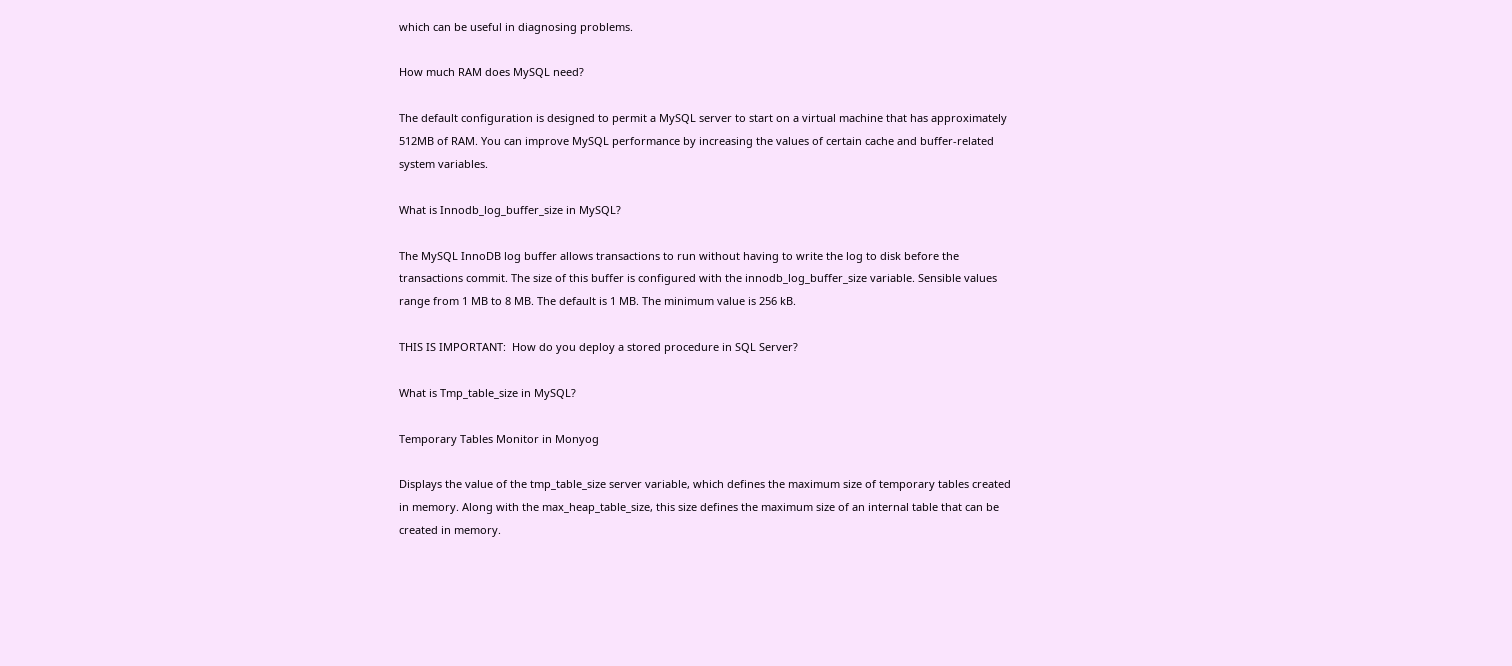which can be useful in diagnosing problems.

How much RAM does MySQL need?

The default configuration is designed to permit a MySQL server to start on a virtual machine that has approximately 512MB of RAM. You can improve MySQL performance by increasing the values of certain cache and buffer-related system variables.

What is Innodb_log_buffer_size in MySQL?

The MySQL InnoDB log buffer allows transactions to run without having to write the log to disk before the transactions commit. The size of this buffer is configured with the innodb_log_buffer_size variable. Sensible values range from 1 MB to 8 MB. The default is 1 MB. The minimum value is 256 kB.

THIS IS IMPORTANT:  How do you deploy a stored procedure in SQL Server?

What is Tmp_table_size in MySQL?

Temporary Tables Monitor in Monyog

Displays the value of the tmp_table_size server variable, which defines the maximum size of temporary tables created in memory. Along with the max_heap_table_size, this size defines the maximum size of an internal table that can be created in memory.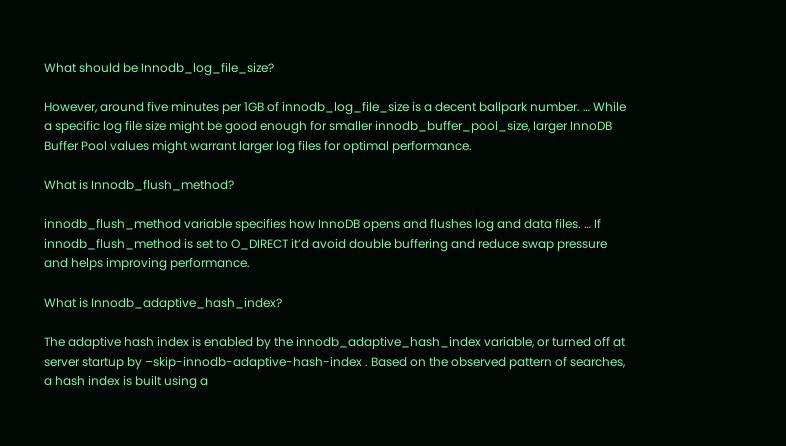What should be Innodb_log_file_size?

However, around five minutes per 1GB of innodb_log_file_size is a decent ballpark number. … While a specific log file size might be good enough for smaller innodb_buffer_pool_size, larger InnoDB Buffer Pool values might warrant larger log files for optimal performance.

What is Innodb_flush_method?

innodb_flush_method variable specifies how InnoDB opens and flushes log and data files. … If innodb_flush_method is set to O_DIRECT it’d avoid double buffering and reduce swap pressure and helps improving performance.

What is Innodb_adaptive_hash_index?

The adaptive hash index is enabled by the innodb_adaptive_hash_index variable, or turned off at server startup by –skip-innodb-adaptive-hash-index . Based on the observed pattern of searches, a hash index is built using a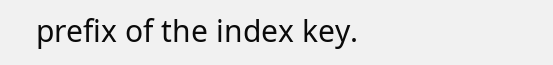prefix of the index key.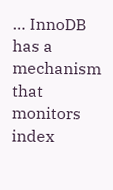… InnoDB has a mechanism that monitors index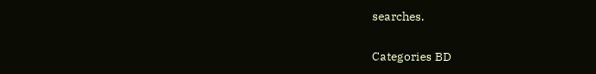searches.

Categories BD